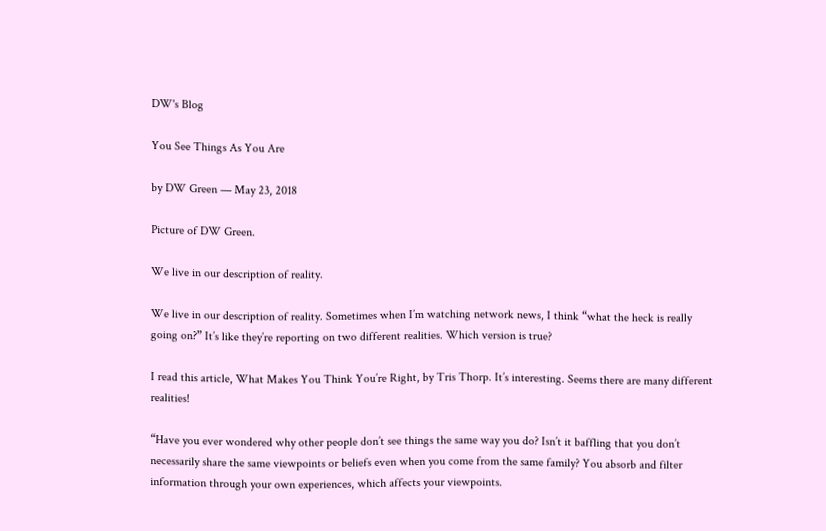DW's Blog

You See Things As You Are

by DW Green — May 23, 2018

Picture of DW Green.

We live in our description of reality.

We live in our description of reality. Sometimes when I’m watching network news, I think “what the heck is really going on?” It’s like they’re reporting on two different realities. Which version is true?

I read this article, What Makes You Think You’re Right, by Tris Thorp. It’s interesting. Seems there are many different realities!

“Have you ever wondered why other people don’t see things the same way you do? Isn’t it baffling that you don’t necessarily share the same viewpoints or beliefs even when you come from the same family? You absorb and filter information through your own experiences, which affects your viewpoints.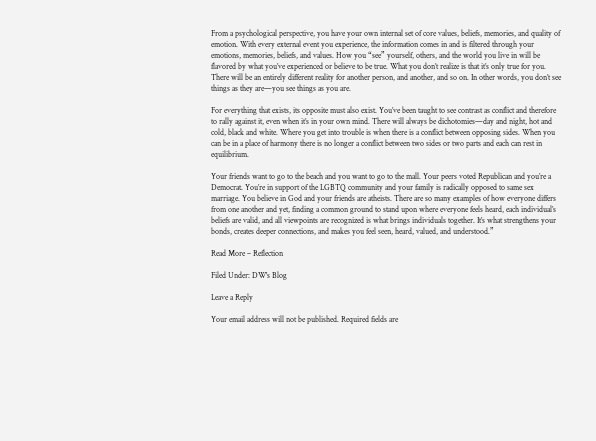From a psychological perspective, you have your own internal set of core values, beliefs, memories, and quality of emotion. With every external event you experience, the information comes in and is filtered through your emotions, memories, beliefs, and values. How you “see” yourself, others, and the world you live in will be flavored by what you’ve experienced or believe to be true. What you don’t realize is that it’s only true for you. There will be an entirely different reality for another person, and another, and so on. In other words, you don’t see things as they are—you see things as you are.

For everything that exists, its opposite must also exist. You’ve been taught to see contrast as conflict and therefore to rally against it, even when it’s in your own mind. There will always be dichotomies—day and night, hot and cold, black and white. Where you get into trouble is when there is a conflict between opposing sides. When you can be in a place of harmony there is no longer a conflict between two sides or two parts and each can rest in equilibrium.

Your friends want to go to the beach and you want to go to the mall. Your peers voted Republican and you’re a Democrat. You’re in support of the LGBTQ community and your family is radically opposed to same sex marriage. You believe in God and your friends are atheists. There are so many examples of how everyone differs from one another and yet, finding a common ground to stand upon where everyone feels heard, each individual’s beliefs are valid, and all viewpoints are recognized is what brings individuals together. It’s what strengthens your bonds, creates deeper connections, and makes you feel seen, heard, valued, and understood.”

Read More – Reflection

Filed Under: DW's Blog

Leave a Reply

Your email address will not be published. Required fields are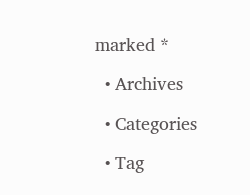marked *

  • Archives

  • Categories

  • Tag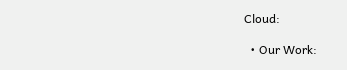Cloud:

  • Our Work: